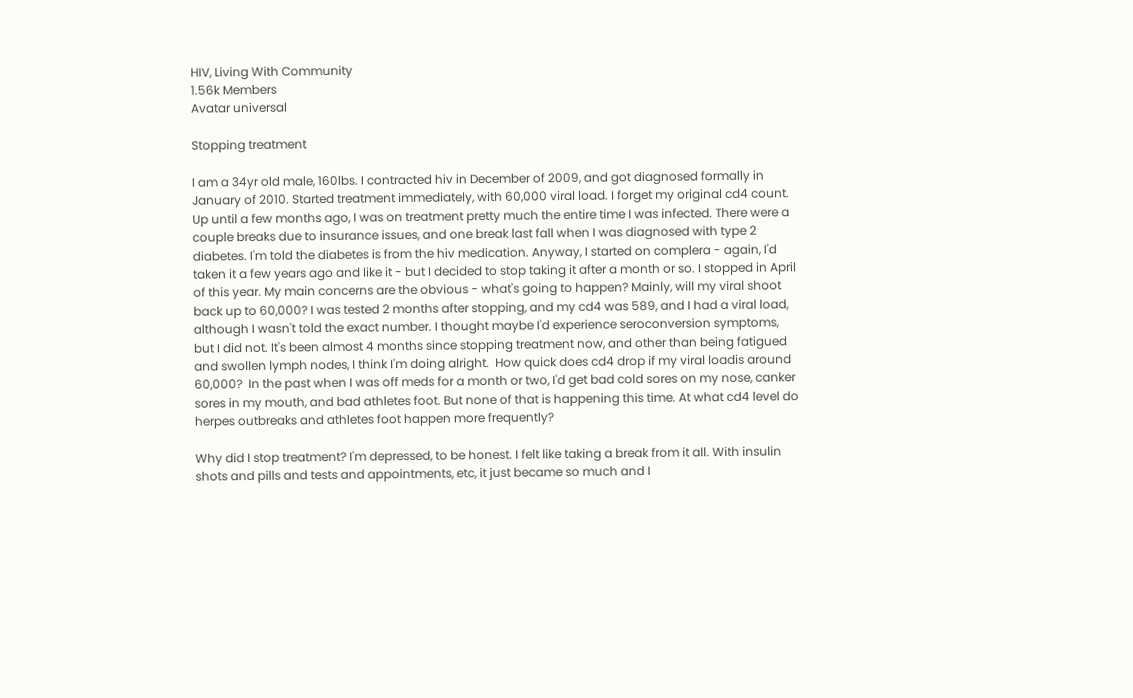HIV, Living With Community
1.56k Members
Avatar universal

Stopping treatment

I am a 34yr old male, 160lbs. I contracted hiv in December of 2009, and got diagnosed formally in January of 2010. Started treatment immediately, with 60,000 viral load. I forget my original cd4 count. Up until a few months ago, I was on treatment pretty much the entire time I was infected. There were a couple breaks due to insurance issues, and one break last fall when I was diagnosed with type 2 diabetes. I'm told the diabetes is from the hiv medication. Anyway, I started on complera - again, I'd taken it a few years ago and like it - but I decided to stop taking it after a month or so. I stopped in April of this year. My main concerns are the obvious - what's going to happen? Mainly, will my viral shoot back up to 60,000? I was tested 2 months after stopping, and my cd4 was 589, and I had a viral load, although I wasn't told the exact number. I thought maybe I'd experience seroconversion symptoms, but I did not. It's been almost 4 months since stopping treatment now, and other than being fatigued and swollen lymph nodes, I think I'm doing alright.  How quick does cd4 drop if my viral loadis around 60,000?  In the past when I was off meds for a month or two, I'd get bad cold sores on my nose, canker sores in my mouth, and bad athletes foot. But none of that is happening this time. At what cd4 level do herpes outbreaks and athletes foot happen more frequently?

Why did I stop treatment? I'm depressed, to be honest. I felt like taking a break from it all. With insulin shots and pills and tests and appointments, etc, it just became so much and I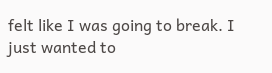felt like I was going to break. I just wanted to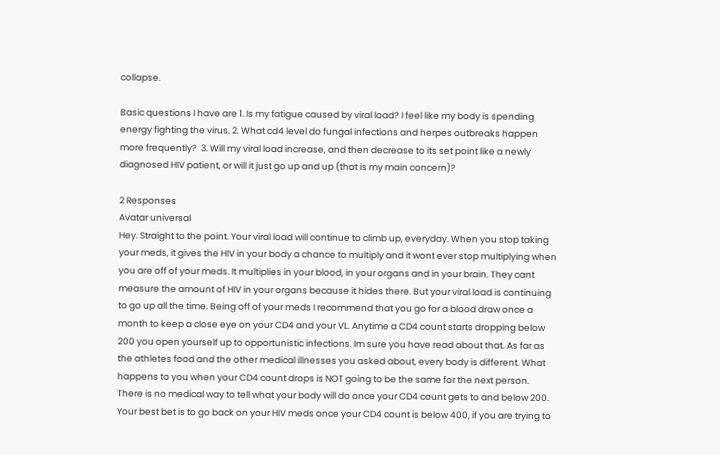collapse.

Basic questions I have are 1. Is my fatigue caused by viral load? I feel like my body is spending energy fighting the virus. 2. What cd4 level do fungal infections and herpes outbreaks happen more frequently?  3. Will my viral load increase, and then decrease to its set point like a newly diagnosed HIV patient, or will it just go up and up (that is my main concern)?

2 Responses
Avatar universal
Hey. Straight to the point. Your viral load will continue to climb up, everyday. When you stop taking your meds, it gives the HIV in your body a chance to multiply and it wont ever stop multiplying when you are off of your meds. It multiplies in your blood, in your organs and in your brain. They cant measure the amount of HIV in your organs because it hides there. But your viral load is continuing to go up all the time. Being off of your meds I recommend that you go for a blood draw once a month to keep a close eye on your CD4 and your VL. Anytime a CD4 count starts dropping below 200 you open yourself up to opportunistic infections. Im sure you have read about that. As far as the athletes food and the other medical illnesses you asked about, every body is different. What happens to you when your CD4 count drops is NOT going to be the same for the next person. There is no medical way to tell what your body will do once your CD4 count gets to and below 200. Your best bet is to go back on your HIV meds once your CD4 count is below 400, if you are trying to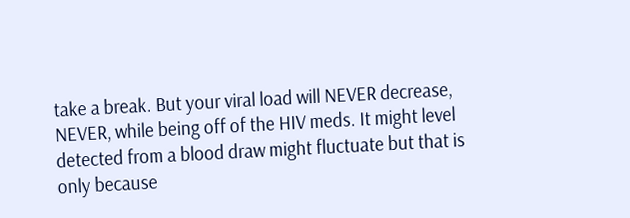take a break. But your viral load will NEVER decrease, NEVER, while being off of the HIV meds. It might level detected from a blood draw might fluctuate but that is only because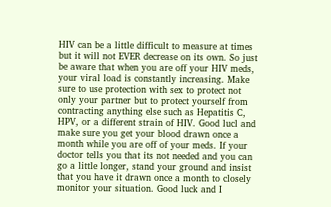HIV can be a little difficult to measure at times but it will not EVER decrease on its own. So just be aware that when you are off your HIV meds, your viral load is constantly increasing. Make sure to use protection with sex to protect not only your partner but to protect yourself from contracting anything else such as Hepatitis C, HPV, or a different strain of HIV. Good lucl and make sure you get your blood drawn once a month while you are off of your meds. If your doctor tells you that its not needed and you can go a little longer, stand your ground and insist that you have it drawn once a month to closely monitor your situation. Good luck and I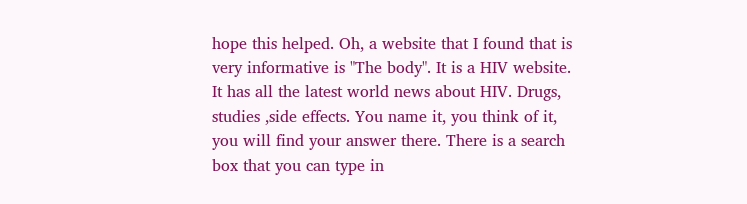hope this helped. Oh, a website that I found that is very informative is "The body". It is a HIV website. It has all the latest world news about HIV. Drugs, studies ,side effects. You name it, you think of it, you will find your answer there. There is a search box that you can type in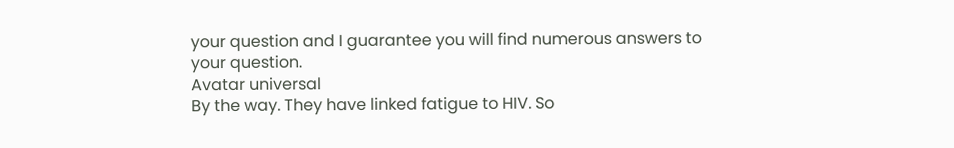your question and I guarantee you will find numerous answers to your question.
Avatar universal
By the way. They have linked fatigue to HIV. So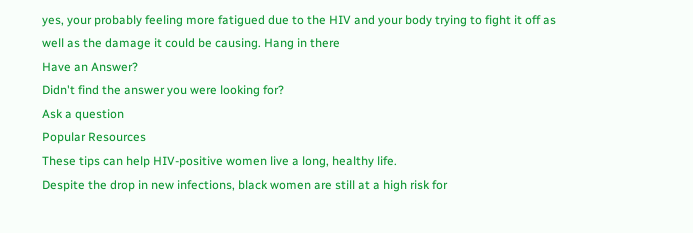yes, your probably feeling more fatigued due to the HIV and your body trying to fight it off as well as the damage it could be causing. Hang in there
Have an Answer?
Didn't find the answer you were looking for?
Ask a question
Popular Resources
These tips can help HIV-positive women live a long, healthy life.
Despite the drop in new infections, black women are still at a high risk for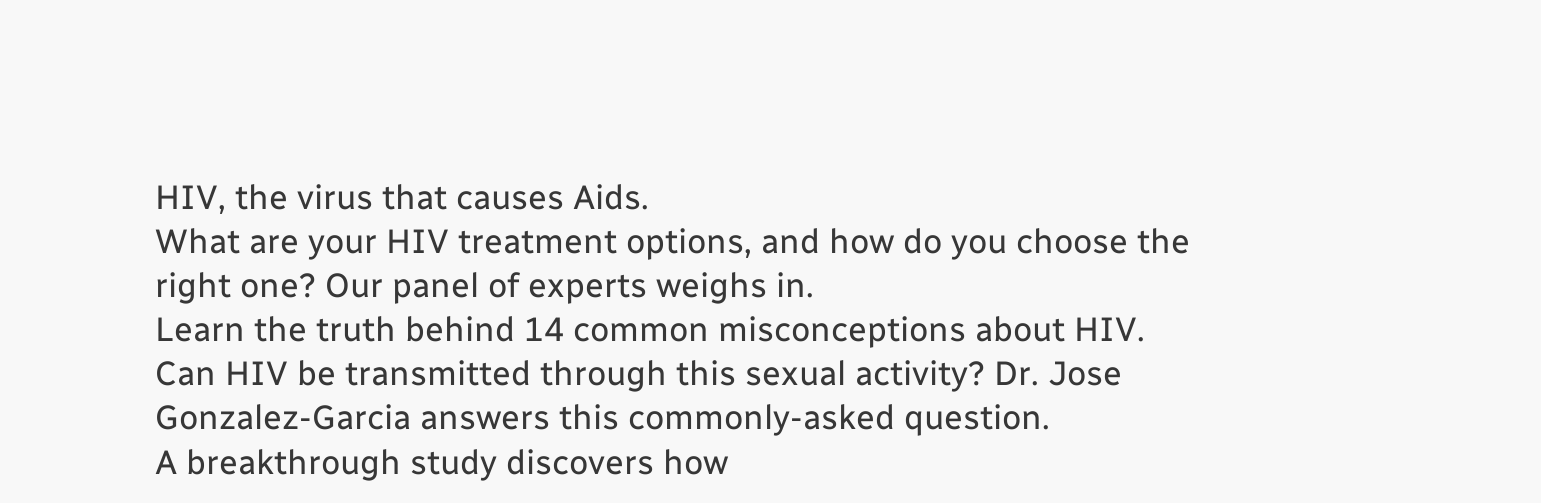HIV, the virus that causes Aids.
What are your HIV treatment options, and how do you choose the right one? Our panel of experts weighs in.
Learn the truth behind 14 common misconceptions about HIV.
Can HIV be transmitted through this sexual activity? Dr. Jose Gonzalez-Garcia answers this commonly-asked question.
A breakthrough study discovers how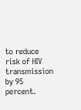to reduce risk of HIV transmission by 95 percent.